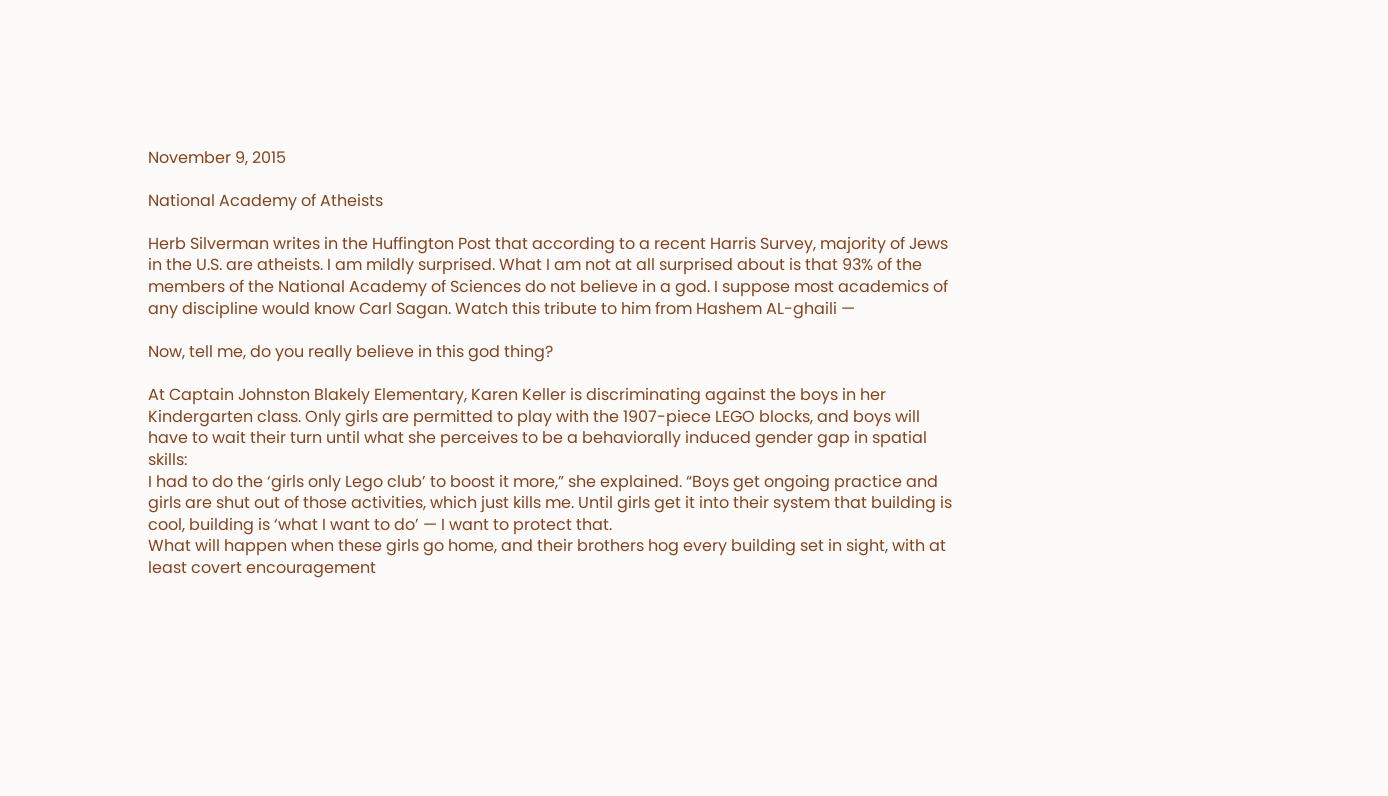November 9, 2015

National Academy of Atheists

Herb Silverman writes in the Huffington Post that according to a recent Harris Survey, majority of Jews in the U.S. are atheists. I am mildly surprised. What I am not at all surprised about is that 93% of the members of the National Academy of Sciences do not believe in a god. I suppose most academics of any discipline would know Carl Sagan. Watch this tribute to him from Hashem AL-ghaili —

Now, tell me, do you really believe in this god thing?

At Captain Johnston Blakely Elementary, Karen Keller is discriminating against the boys in her Kindergarten class. Only girls are permitted to play with the 1907-piece LEGO blocks, and boys will have to wait their turn until what she perceives to be a behaviorally induced gender gap in spatial skills:
I had to do the ‘girls only Lego club’ to boost it more,” she explained. “Boys get ongoing practice and girls are shut out of those activities, which just kills me. Until girls get it into their system that building is cool, building is ‘what I want to do’ — I want to protect that.
What will happen when these girls go home, and their brothers hog every building set in sight, with at least covert encouragement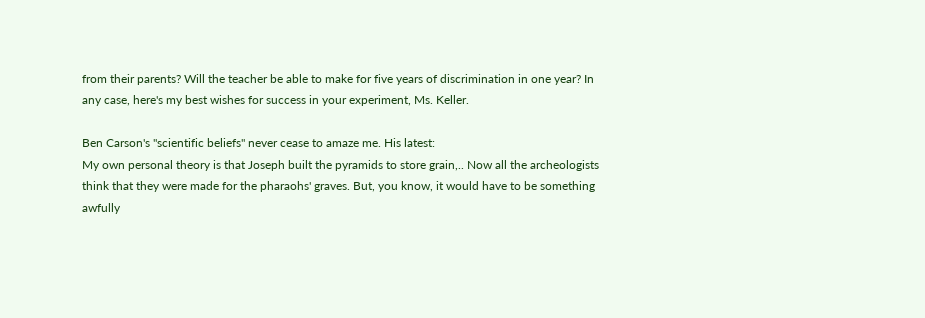from their parents? Will the teacher be able to make for five years of discrimination in one year? In any case, here's my best wishes for success in your experiment, Ms. Keller.

Ben Carson's "scientific beliefs" never cease to amaze me. His latest:
My own personal theory is that Joseph built the pyramids to store grain,.. Now all the archeologists think that they were made for the pharaohs' graves. But, you know, it would have to be something awfully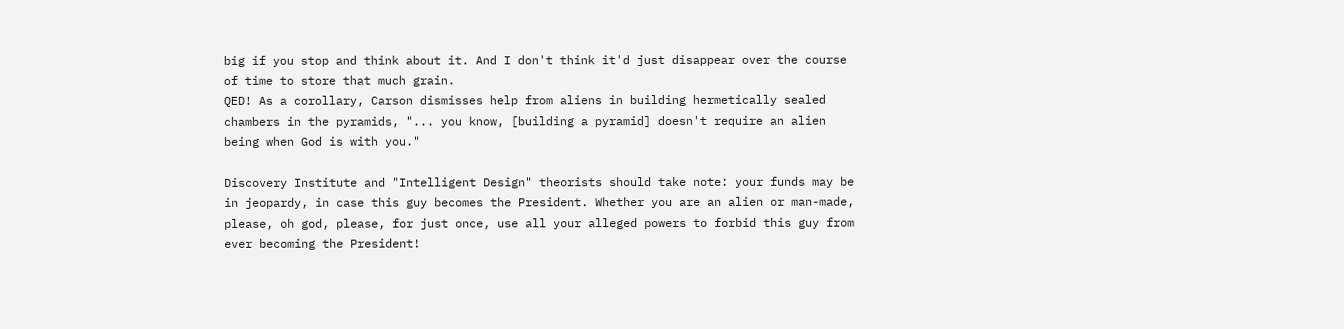big if you stop and think about it. And I don't think it'd just disappear over the course of time to store that much grain.
QED! As a corollary, Carson dismisses help from aliens in building hermetically sealed chambers in the pyramids, "... you know, [building a pyramid] doesn't require an alien being when God is with you."

Discovery Institute and "Intelligent Design" theorists should take note: your funds may be in jeopardy, in case this guy becomes the President. Whether you are an alien or man-made, please, oh god, please, for just once, use all your alleged powers to forbid this guy from ever becoming the President!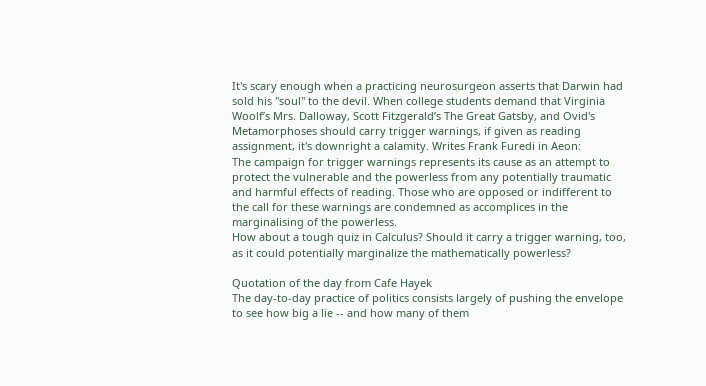It's scary enough when a practicing neurosurgeon asserts that Darwin had sold his "soul" to the devil. When college students demand that Virginia Woolf’s Mrs. Dalloway, Scott Fitzgerald’s The Great Gatsby, and Ovid's Metamorphoses should carry trigger warnings, if given as reading assignment, it's downright a calamity. Writes Frank Furedi in Aeon:
The campaign for trigger warnings represents its cause as an attempt to protect the vulnerable and the powerless from any potentially traumatic and harmful effects of reading. Those who are opposed or indifferent to the call for these warnings are condemned as accomplices in the marginalising of the powerless.
How about a tough quiz in Calculus? Should it carry a trigger warning, too, as it could potentially marginalize the mathematically powerless?

Quotation of the day from Cafe Hayek
The day-to-day practice of politics consists largely of pushing the envelope to see how big a lie -- and how many of them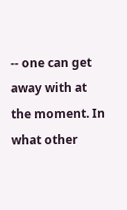-- one can get away with at the moment. In what other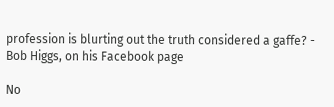profession is blurting out the truth considered a gaffe? - Bob Higgs, on his Facebook page

No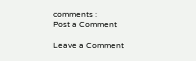comments :
Post a Comment

Leave a Comment